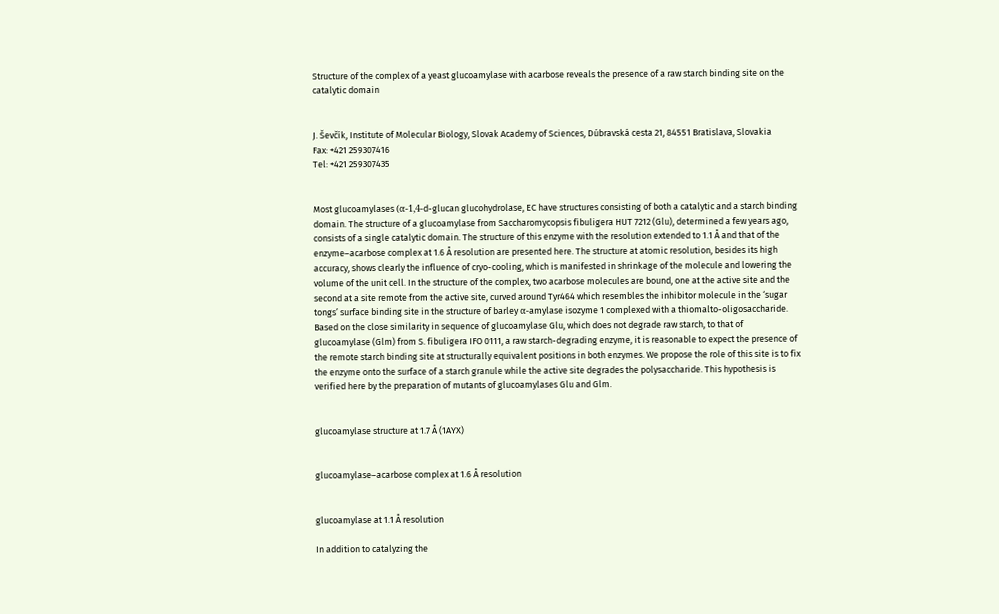Structure of the complex of a yeast glucoamylase with acarbose reveals the presence of a raw starch binding site on the catalytic domain


J. Ševčík, Institute of Molecular Biology, Slovak Academy of Sciences, Dúbravská cesta 21, 84551 Bratislava, Slovakia
Fax: +421 259307416
Tel: +421 259307435


Most glucoamylases (α-1,4-d-glucan glucohydrolase, EC have structures consisting of both a catalytic and a starch binding domain. The structure of a glucoamylase from Saccharomycopsis fibuligera HUT 7212 (Glu), determined a few years ago, consists of a single catalytic domain. The structure of this enzyme with the resolution extended to 1.1 Å and that of the enzyme–acarbose complex at 1.6 Å resolution are presented here. The structure at atomic resolution, besides its high accuracy, shows clearly the influence of cryo-cooling, which is manifested in shrinkage of the molecule and lowering the volume of the unit cell. In the structure of the complex, two acarbose molecules are bound, one at the active site and the second at a site remote from the active site, curved around Tyr464 which resembles the inhibitor molecule in the ‘sugar tongs’ surface binding site in the structure of barley α-amylase isozyme 1 complexed with a thiomalto-oligosaccharide. Based on the close similarity in sequence of glucoamylase Glu, which does not degrade raw starch, to that of glucoamylase (Glm) from S. fibuligera IFO 0111, a raw starch-degrading enzyme, it is reasonable to expect the presence of the remote starch binding site at structurally equivalent positions in both enzymes. We propose the role of this site is to fix the enzyme onto the surface of a starch granule while the active site degrades the polysaccharide. This hypothesis is verified here by the preparation of mutants of glucoamylases Glu and Glm.


glucoamylase structure at 1.7 Å (1AYX)


glucoamylase–acarbose complex at 1.6 Å resolution


glucoamylase at 1.1 Å resolution

In addition to catalyzing the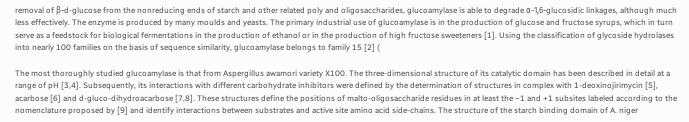removal of β-d-glucose from the nonreducing ends of starch and other related poly and oligosaccharides, glucoamylase is able to degrade α-1,6-glucosidic linkages, although much less effectively. The enzyme is produced by many moulds and yeasts. The primary industrial use of glucoamylase is in the production of glucose and fructose syrups, which in turn serve as a feedstock for biological fermentations in the production of ethanol or in the production of high fructose sweeteners [1]. Using the classification of glycoside hydrolases into nearly 100 families on the basis of sequence similarity, glucoamylase belongs to family 15 [2] (

The most thoroughly studied glucoamylase is that from Aspergillus awamori variety X100. The three-dimensional structure of its catalytic domain has been described in detail at a range of pH [3,4]. Subsequently, its interactions with different carbohydrate inhibitors were defined by the determination of structures in complex with 1-deoxinojirimycin [5], acarbose [6] and d-gluco-dihydroacarbose [7,8]. These structures define the positions of malto-oligosaccharide residues in at least the −1 and +1 subsites labeled according to the nomenclature proposed by [9] and identify interactions between substrates and active site amino acid side-chains. The structure of the starch binding domain of A. niger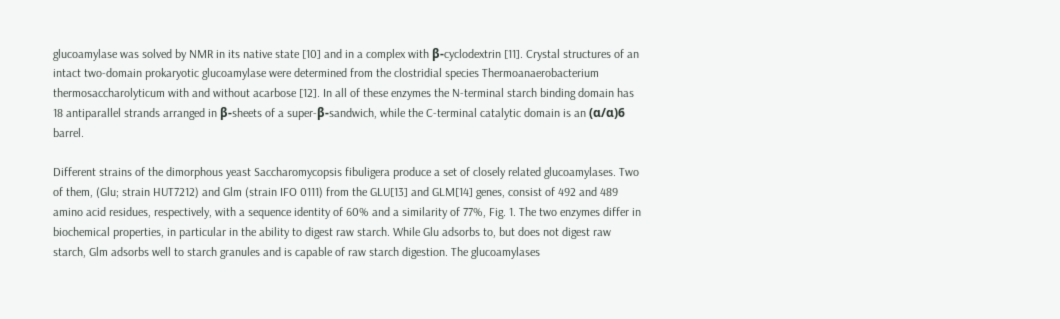glucoamylase was solved by NMR in its native state [10] and in a complex with β-cyclodextrin [11]. Crystal structures of an intact two-domain prokaryotic glucoamylase were determined from the clostridial species Thermoanaerobacterium thermosaccharolyticum with and without acarbose [12]. In all of these enzymes the N-terminal starch binding domain has 18 antiparallel strands arranged in β-sheets of a super-β-sandwich, while the C-terminal catalytic domain is an (α/α)6 barrel.

Different strains of the dimorphous yeast Saccharomycopsis fibuligera produce a set of closely related glucoamylases. Two of them, (Glu; strain HUT7212) and Glm (strain IFO 0111) from the GLU[13] and GLM[14] genes, consist of 492 and 489 amino acid residues, respectively, with a sequence identity of 60% and a similarity of 77%, Fig. 1. The two enzymes differ in biochemical properties, in particular in the ability to digest raw starch. While Glu adsorbs to, but does not digest raw starch, Glm adsorbs well to starch granules and is capable of raw starch digestion. The glucoamylases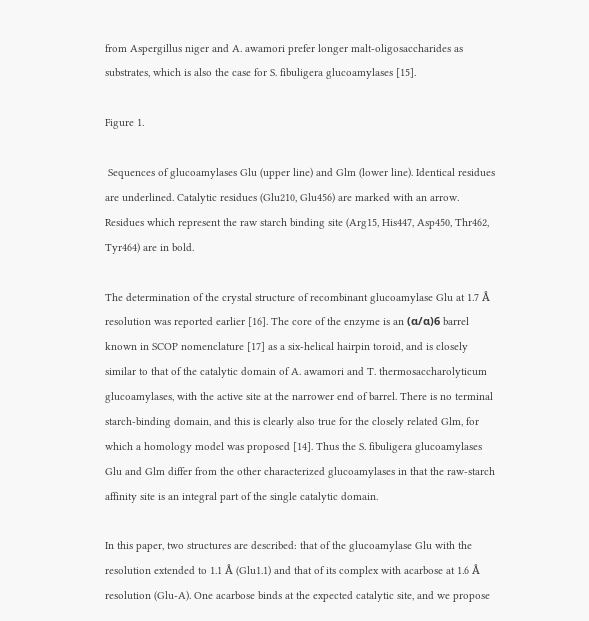from Aspergillus niger and A. awamori prefer longer malt-oligosaccharides as substrates, which is also the case for S. fibuligera glucoamylases [15].

Figure 1.

 Sequences of glucoamylases Glu (upper line) and Glm (lower line). Identical residues are underlined. Catalytic residues (Glu210, Glu456) are marked with an arrow. Residues which represent the raw starch binding site (Arg15, His447, Asp450, Thr462, Tyr464) are in bold.

The determination of the crystal structure of recombinant glucoamylase Glu at 1.7 Å resolution was reported earlier [16]. The core of the enzyme is an (α/α)6 barrel known in SCOP nomenclature [17] as a six-helical hairpin toroid, and is closely similar to that of the catalytic domain of A. awamori and T. thermosaccharolyticum glucoamylases, with the active site at the narrower end of barrel. There is no terminal starch-binding domain, and this is clearly also true for the closely related Glm, for which a homology model was proposed [14]. Thus the S. fibuligera glucoamylases Glu and Glm differ from the other characterized glucoamylases in that the raw-starch affinity site is an integral part of the single catalytic domain.

In this paper, two structures are described: that of the glucoamylase Glu with the resolution extended to 1.1 Å (Glu1.1) and that of its complex with acarbose at 1.6 Å resolution (Glu-A). One acarbose binds at the expected catalytic site, and we propose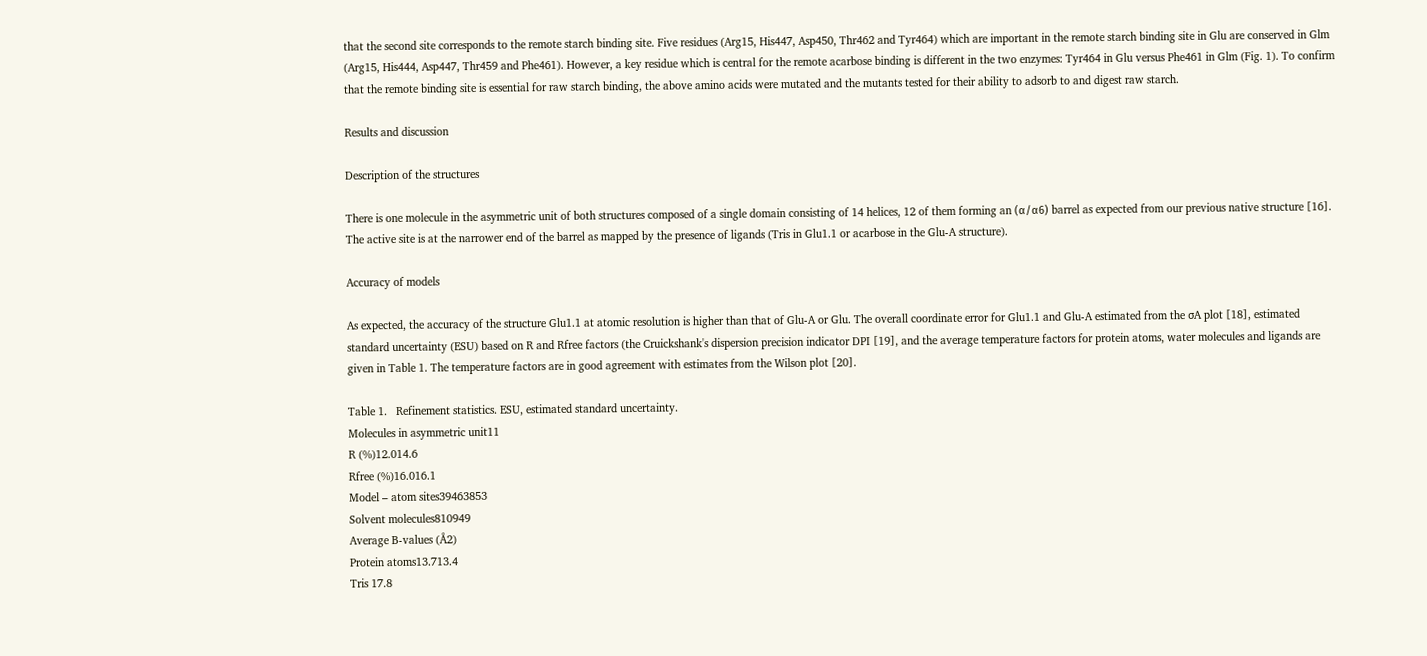that the second site corresponds to the remote starch binding site. Five residues (Arg15, His447, Asp450, Thr462 and Tyr464) which are important in the remote starch binding site in Glu are conserved in Glm (Arg15, His444, Asp447, Thr459 and Phe461). However, a key residue which is central for the remote acarbose binding is different in the two enzymes: Tyr464 in Glu versus Phe461 in Glm (Fig. 1). To confirm that the remote binding site is essential for raw starch binding, the above amino acids were mutated and the mutants tested for their ability to adsorb to and digest raw starch.

Results and discussion

Description of the structures

There is one molecule in the asymmetric unit of both structures composed of a single domain consisting of 14 helices, 12 of them forming an (α/α6) barrel as expected from our previous native structure [16]. The active site is at the narrower end of the barrel as mapped by the presence of ligands (Tris in Glu1.1 or acarbose in the Glu-A structure).

Accuracy of models

As expected, the accuracy of the structure Glu1.1 at atomic resolution is higher than that of Glu-A or Glu. The overall coordinate error for Glu1.1 and Glu-A estimated from the σA plot [18], estimated standard uncertainty (ESU) based on R and Rfree factors (the Cruickshank's dispersion precision indicator DPI [19], and the average temperature factors for protein atoms, water molecules and ligands are given in Table 1. The temperature factors are in good agreement with estimates from the Wilson plot [20].

Table 1.   Refinement statistics. ESU, estimated standard uncertainty.
Molecules in asymmetric unit11
R (%)12.014.6
Rfree (%)16.016.1
Model – atom sites39463853
Solvent molecules810949
Average B-values (Å2)
Protein atoms13.713.4
Tris 17.8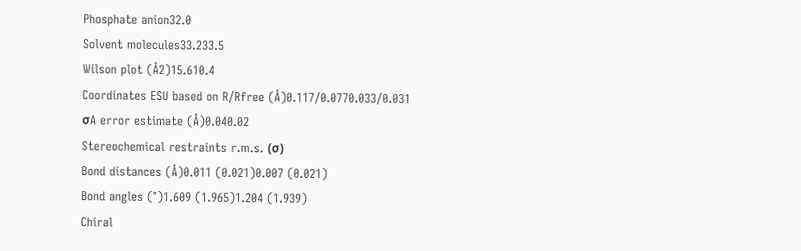Phosphate anion32.0
Solvent molecules33.233.5
Wilson plot (Å2)15.610.4
Coordinates ESU based on R/Rfree (Å)0.117/0.0770.033/0.031
σA error estimate (Å)0.040.02
Stereochemical restraints r.m.s. (σ)
Bond distances (Å)0.011 (0.021)0.007 (0.021)
Bond angles (°)1.609 (1.965)1.204 (1.939)
Chiral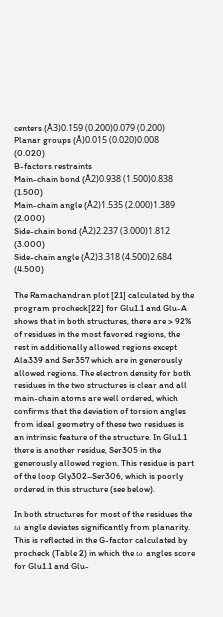centers (Å3)0.159 (0.200)0.079 (0.200)
Planar groups (Å)0.015 (0.020)0.008 (0.020)
B-factors restraints
Main-chain bond (Å2)0.938 (1.500)0.838 (1.500)
Main-chain angle (Å2)1.535 (2.000)1.389 (2.000)
Side-chain bond (Å2)2.237 (3.000)1.812 (3.000)
Side-chain angle (Å2)3.318 (4.500)2.684 (4.500)

The Ramachandran plot [21] calculated by the program procheck[22] for Glu1.1 and Glu-A shows that in both structures, there are > 92% of residues in the most favored regions, the rest in additionally allowed regions except Ala339 and Ser357 which are in generously allowed regions. The electron density for both residues in the two structures is clear and all main-chain atoms are well ordered, which confirms that the deviation of torsion angles from ideal geometry of these two residues is an intrinsic feature of the structure. In Glu1.1 there is another residue, Ser305 in the generously allowed region. This residue is part of the loop Gly302–Ser306, which is poorly ordered in this structure (see below).

In both structures for most of the residues the ω angle deviates significantly from planarity. This is reflected in the G-factor calculated by procheck (Table 2) in which the ω angles score for Glu1.1 and Glu-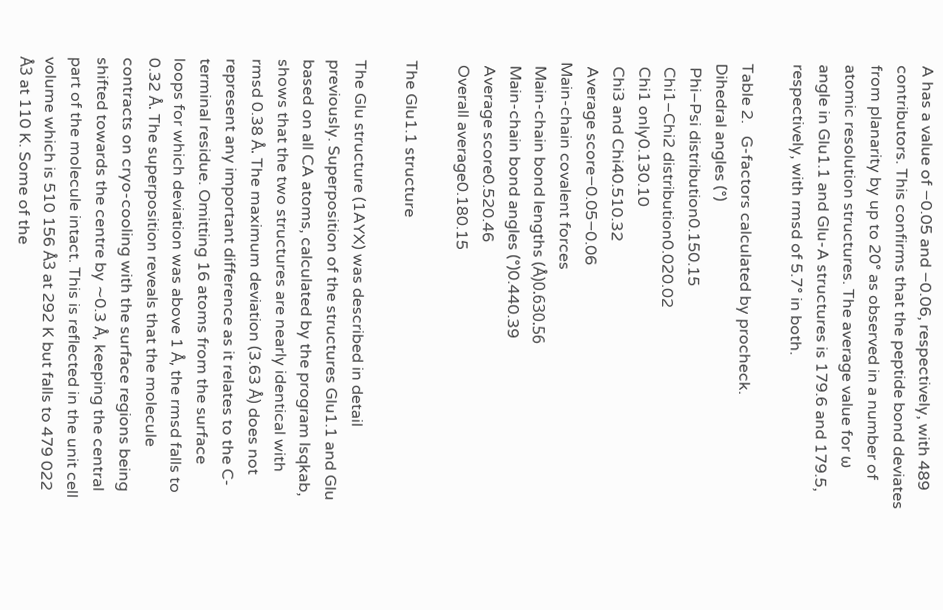A has a value of −0.05 and −0.06, respectively, with 489 contributors. This confirms that the peptide bond deviates from planarity by up to 20° as observed in a number of atomic resolution structures. The average value for ω angle in Glu1.1 and Glu-A structures is 179.6 and 179.5, respectively, with rmsd of 5.7° in both.

Table 2.   G-factors calculated by procheck.
Dihedral angles (°)
 Phi–Psi distribution0.150.15
 Chi1–Chi2 distribution0.020.02
 Chi1 only0.130.10
 Chi3 and Chi40.510.32
 Average score−0.05−0.06
Main-chain covalent forces
 Main-chain bond lengths (Å)0.630.56
 Main-chain bond angles (°)0.440.39
 Average score0.520.46
 Overall average0.180.15

The Glu1.1 structure

The Glu structure (1AYX) was described in detail previously. Superposition of the structures Glu1.1 and Glu based on all CA atoms, calculated by the program lsqkab, shows that the two structures are nearly identical with rmsd 0.38 Å. The maximum deviation (3.63 Å) does not represent any important difference as it relates to the C-terminal residue. Omitting 16 atoms from the surface loops for which deviation was above 1 Å, the rmsd falls to 0.32 Å. The superposition reveals that the molecule contracts on cryo-cooling with the surface regions being shifted towards the centre by ∼0.3 Å, keeping the central part of the molecule intact. This is reflected in the unit cell volume which is 510 156 Å3 at 292 K but falls to 479 022 Å3 at 110 K. Some of the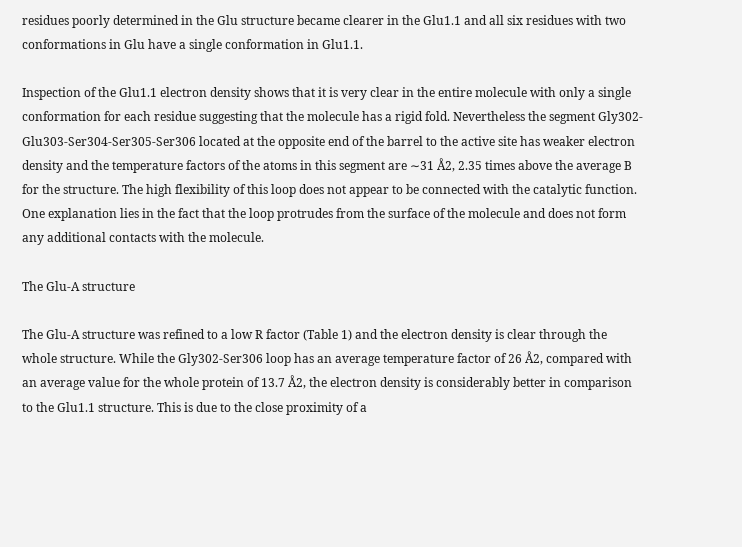residues poorly determined in the Glu structure became clearer in the Glu1.1 and all six residues with two conformations in Glu have a single conformation in Glu1.1.

Inspection of the Glu1.1 electron density shows that it is very clear in the entire molecule with only a single conformation for each residue suggesting that the molecule has a rigid fold. Nevertheless the segment Gly302-Glu303-Ser304-Ser305-Ser306 located at the opposite end of the barrel to the active site has weaker electron density and the temperature factors of the atoms in this segment are ∼31 Å2, 2.35 times above the average B for the structure. The high flexibility of this loop does not appear to be connected with the catalytic function. One explanation lies in the fact that the loop protrudes from the surface of the molecule and does not form any additional contacts with the molecule.

The Glu-A structure

The Glu-A structure was refined to a low R factor (Table 1) and the electron density is clear through the whole structure. While the Gly302-Ser306 loop has an average temperature factor of 26 Å2, compared with an average value for the whole protein of 13.7 Å2, the electron density is considerably better in comparison to the Glu1.1 structure. This is due to the close proximity of a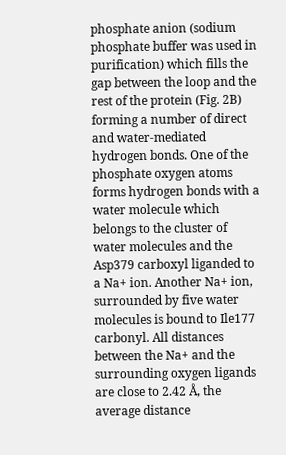phosphate anion (sodium phosphate buffer was used in purification) which fills the gap between the loop and the rest of the protein (Fig. 2B) forming a number of direct and water-mediated hydrogen bonds. One of the phosphate oxygen atoms forms hydrogen bonds with a water molecule which belongs to the cluster of water molecules and the Asp379 carboxyl liganded to a Na+ ion. Another Na+ ion, surrounded by five water molecules is bound to Ile177 carbonyl. All distances between the Na+ and the surrounding oxygen ligands are close to 2.42 Å, the average distance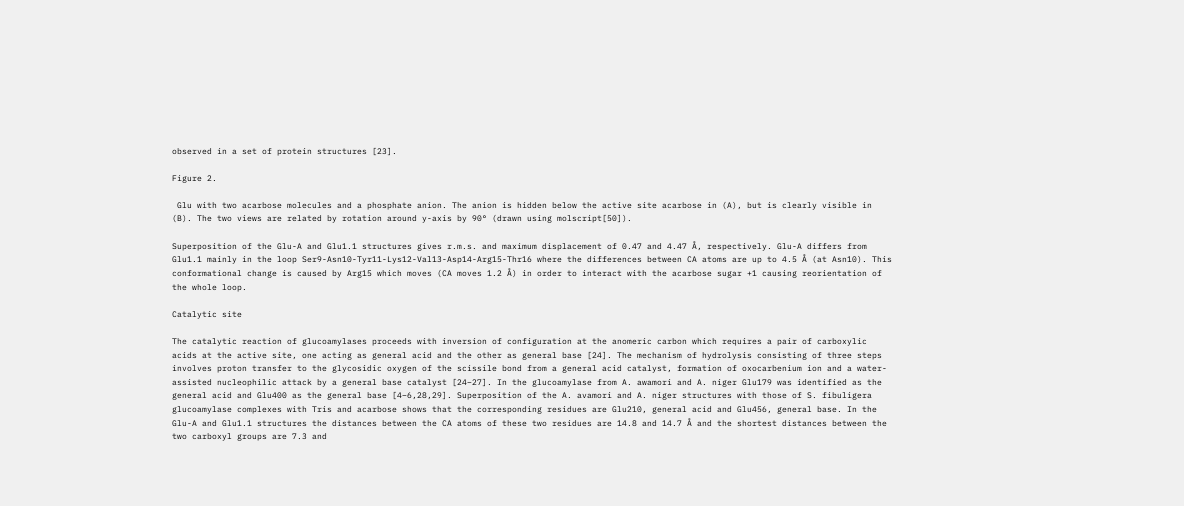observed in a set of protein structures [23].

Figure 2.

 Glu with two acarbose molecules and a phosphate anion. The anion is hidden below the active site acarbose in (A), but is clearly visible in (B). The two views are related by rotation around y-axis by 90° (drawn using molscript[50]).

Superposition of the Glu-A and Glu1.1 structures gives r.m.s. and maximum displacement of 0.47 and 4.47 Å, respectively. Glu-A differs from Glu1.1 mainly in the loop Ser9-Asn10-Tyr11-Lys12-Val13-Asp14-Arg15-Thr16 where the differences between CA atoms are up to 4.5 Å (at Asn10). This conformational change is caused by Arg15 which moves (CA moves 1.2 Å) in order to interact with the acarbose sugar +1 causing reorientation of the whole loop.

Catalytic site

The catalytic reaction of glucoamylases proceeds with inversion of configuration at the anomeric carbon which requires a pair of carboxylic acids at the active site, one acting as general acid and the other as general base [24]. The mechanism of hydrolysis consisting of three steps involves proton transfer to the glycosidic oxygen of the scissile bond from a general acid catalyst, formation of oxocarbenium ion and a water-assisted nucleophilic attack by a general base catalyst [24–27]. In the glucoamylase from A. awamori and A. niger Glu179 was identified as the general acid and Glu400 as the general base [4–6,28,29]. Superposition of the A. avamori and A. niger structures with those of S. fibuligera glucoamylase complexes with Tris and acarbose shows that the corresponding residues are Glu210, general acid and Glu456, general base. In the Glu-A and Glu1.1 structures the distances between the CA atoms of these two residues are 14.8 and 14.7 Å and the shortest distances between the two carboxyl groups are 7.3 and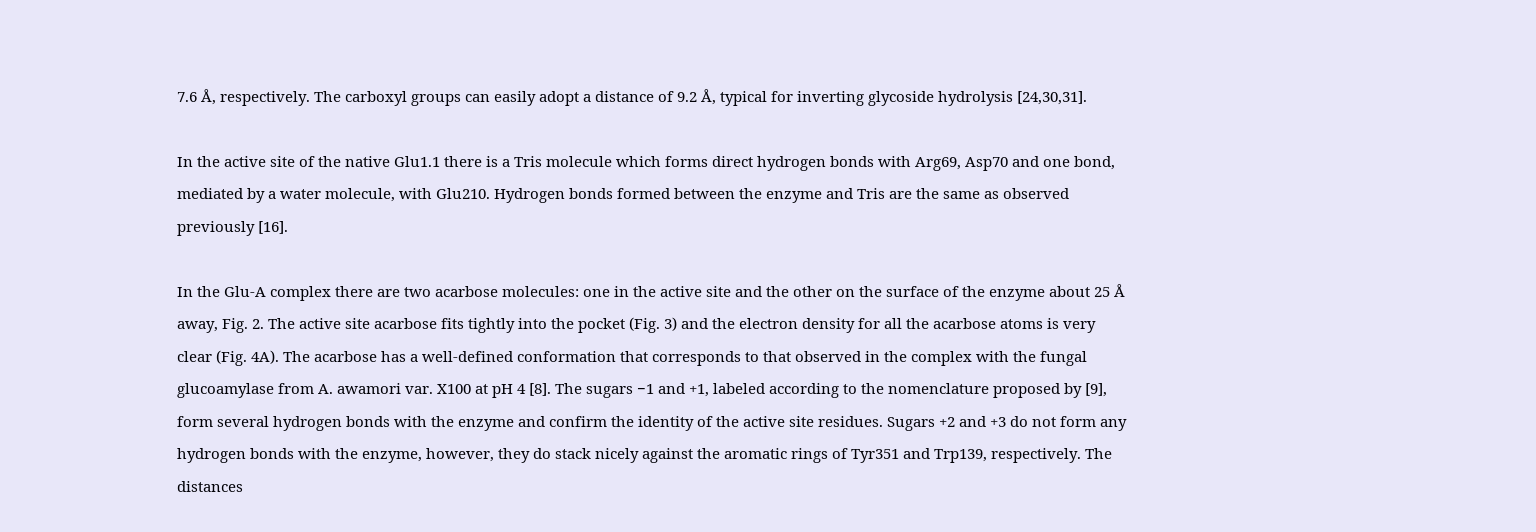7.6 Å, respectively. The carboxyl groups can easily adopt a distance of 9.2 Å, typical for inverting glycoside hydrolysis [24,30,31].

In the active site of the native Glu1.1 there is a Tris molecule which forms direct hydrogen bonds with Arg69, Asp70 and one bond, mediated by a water molecule, with Glu210. Hydrogen bonds formed between the enzyme and Tris are the same as observed previously [16].

In the Glu-A complex there are two acarbose molecules: one in the active site and the other on the surface of the enzyme about 25 Å away, Fig. 2. The active site acarbose fits tightly into the pocket (Fig. 3) and the electron density for all the acarbose atoms is very clear (Fig. 4A). The acarbose has a well-defined conformation that corresponds to that observed in the complex with the fungal glucoamylase from A. awamori var. X100 at pH 4 [8]. The sugars −1 and +1, labeled according to the nomenclature proposed by [9], form several hydrogen bonds with the enzyme and confirm the identity of the active site residues. Sugars +2 and +3 do not form any hydrogen bonds with the enzyme, however, they do stack nicely against the aromatic rings of Tyr351 and Trp139, respectively. The distances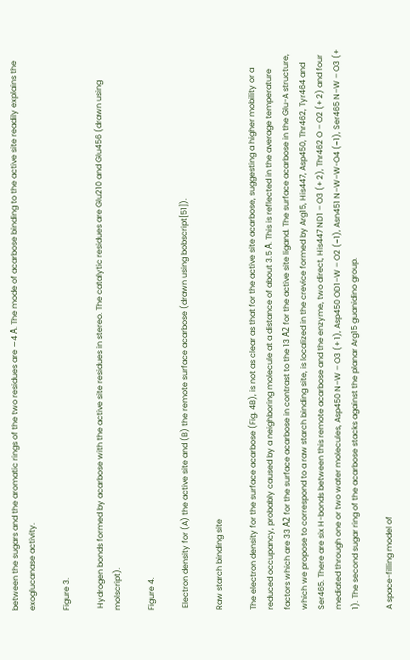between the sugars and the aromatic rings of the two residues are ∼4 Å. The mode of acarbose binding to the active site readily explains the exoglucanase activity.

Figure 3.

 Hydrogen bonds formed by acarbose with the active site residues in stereo. The catalytic residues are Glu210 and Glu456 (drawn using molscript).

Figure 4.

 Electron density for (A) the active site and (B) the remote surface acarbose (drawn using bobscript[51]).

Raw starch binding site

The electron density for the surface acarbose (Fig. 4B), is not as clear as that for the active site acarbose, suggesting a higher mobility or a reduced occupancy, probably caused by a neighboring molecule at a distance of about 3.5 Å. This is reflected in the average temperature factors which are 33 Å2 for the surface acarbose in contrast to the 13 Å2 for the active site ligand. The surface acarbose in the Glu-A structure, which we propose to correspond to a raw starch binding site, is localized in the crevice formed by Arg15, His447, Asp450, Thr462, Tyr464 and Ser465. There are six H-bonds between this remote acarbose and the enzyme, two direct, His447 ND1 – O3 (+ 2), Thr462 O – O2 (+ 2) and four mediated through one or two water molecules, Asp450 N–W – O3 (+ 1), Asp450 OD1–W – O2 (−1), Asn451 N–W–W-O4 (−1), Ser465 N–W – O3 (+ 1). The second sugar ring of the acarbose stacks against the planar Arg15 guanidino group.

A space-filling model of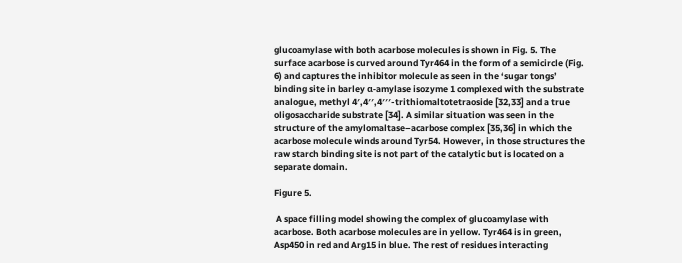glucoamylase with both acarbose molecules is shown in Fig. 5. The surface acarbose is curved around Tyr464 in the form of a semicircle (Fig. 6) and captures the inhibitor molecule as seen in the ‘sugar tongs’ binding site in barley α-amylase isozyme 1 complexed with the substrate analogue, methyl 4′,4′′,4′′′-trithiomaltotetraoside [32,33] and a true oligosaccharide substrate [34]. A similar situation was seen in the structure of the amylomaltase–acarbose complex [35,36] in which the acarbose molecule winds around Tyr54. However, in those structures the raw starch binding site is not part of the catalytic but is located on a separate domain.

Figure 5.

 A space filling model showing the complex of glucoamylase with acarbose. Both acarbose molecules are in yellow. Tyr464 is in green, Asp450 in red and Arg15 in blue. The rest of residues interacting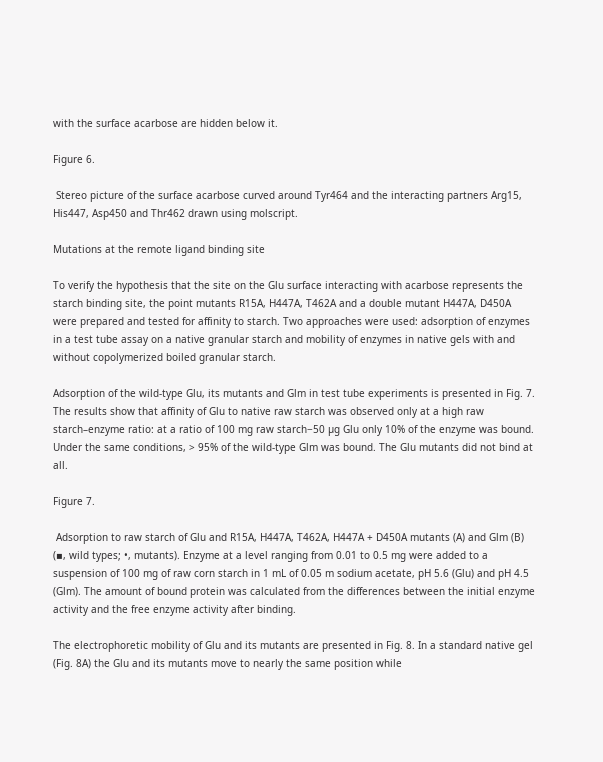with the surface acarbose are hidden below it.

Figure 6.

 Stereo picture of the surface acarbose curved around Tyr464 and the interacting partners Arg15, His447, Asp450 and Thr462 drawn using molscript.

Mutations at the remote ligand binding site

To verify the hypothesis that the site on the Glu surface interacting with acarbose represents the starch binding site, the point mutants R15A, H447A, T462A and a double mutant H447A, D450A were prepared and tested for affinity to starch. Two approaches were used: adsorption of enzymes in a test tube assay on a native granular starch and mobility of enzymes in native gels with and without copolymerized boiled granular starch.

Adsorption of the wild-type Glu, its mutants and Glm in test tube experiments is presented in Fig. 7. The results show that affinity of Glu to native raw starch was observed only at a high raw starch–enzyme ratio: at a ratio of 100 mg raw starch−50 µg Glu only 10% of the enzyme was bound. Under the same conditions, > 95% of the wild-type Glm was bound. The Glu mutants did not bind at all.

Figure 7.

 Adsorption to raw starch of Glu and R15A, H447A, T462A, H447A + D450A mutants (A) and Glm (B) (▪, wild types; •, mutants). Enzyme at a level ranging from 0.01 to 0.5 mg were added to a suspension of 100 mg of raw corn starch in 1 mL of 0.05 m sodium acetate, pH 5.6 (Glu) and pH 4.5 (Glm). The amount of bound protein was calculated from the differences between the initial enzyme activity and the free enzyme activity after binding.

The electrophoretic mobility of Glu and its mutants are presented in Fig. 8. In a standard native gel (Fig. 8A) the Glu and its mutants move to nearly the same position while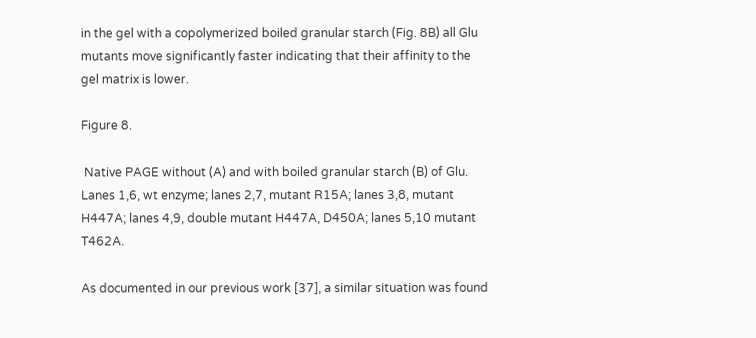in the gel with a copolymerized boiled granular starch (Fig. 8B) all Glu mutants move significantly faster indicating that their affinity to the gel matrix is lower.

Figure 8.

 Native PAGE without (A) and with boiled granular starch (B) of Glu. Lanes 1,6, wt enzyme; lanes 2,7, mutant R15A; lanes 3,8, mutant H447A; lanes 4,9, double mutant H447A, D450A; lanes 5,10 mutant T462A.

As documented in our previous work [37], a similar situation was found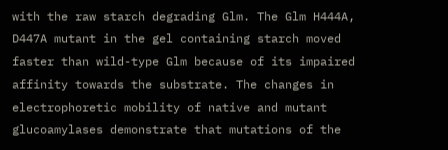with the raw starch degrading Glm. The Glm H444A, D447A mutant in the gel containing starch moved faster than wild-type Glm because of its impaired affinity towards the substrate. The changes in electrophoretic mobility of native and mutant glucoamylases demonstrate that mutations of the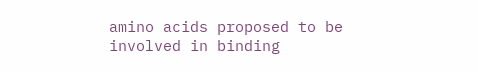amino acids proposed to be involved in binding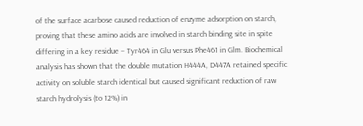of the surface acarbose caused reduction of enzyme adsorption on starch, proving that these amino acids are involved in starch binding site in spite differing in a key residue – Tyr464 in Glu versus Phe461 in Glm. Biochemical analysis has shown that the double mutation H444A, D447A retained specific activity on soluble starch identical but caused significant reduction of raw starch hydrolysis (to 12%) in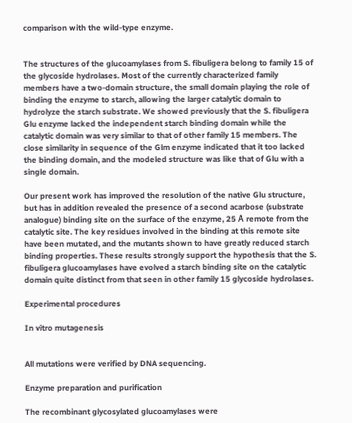comparison with the wild-type enzyme.


The structures of the glucoamylases from S. fibuligera belong to family 15 of the glycoside hydrolases. Most of the currently characterized family members have a two-domain structure, the small domain playing the role of binding the enzyme to starch, allowing the larger catalytic domain to hydrolyze the starch substrate. We showed previously that the S. fibuligera Glu enzyme lacked the independent starch binding domain while the catalytic domain was very similar to that of other family 15 members. The close similarity in sequence of the Glm enzyme indicated that it too lacked the binding domain, and the modeled structure was like that of Glu with a single domain.

Our present work has improved the resolution of the native Glu structure, but has in addition revealed the presence of a second acarbose (substrate analogue) binding site on the surface of the enzyme, 25 Å remote from the catalytic site. The key residues involved in the binding at this remote site have been mutated, and the mutants shown to have greatly reduced starch binding properties. These results strongly support the hypothesis that the S. fibuligera glucoamylases have evolved a starch binding site on the catalytic domain quite distinct from that seen in other family 15 glycoside hydrolases.

Experimental procedures

In vitro mutagenesis


All mutations were verified by DNA sequencing.

Enzyme preparation and purification

The recombinant glycosylated glucoamylases were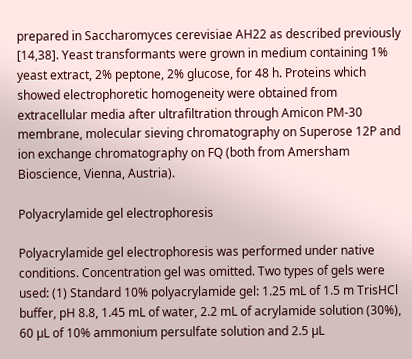prepared in Saccharomyces cerevisiae AH22 as described previously [14,38]. Yeast transformants were grown in medium containing 1% yeast extract, 2% peptone, 2% glucose, for 48 h. Proteins which showed electrophoretic homogeneity were obtained from extracellular media after ultrafiltration through Amicon PM-30 membrane, molecular sieving chromatography on Superose 12P and ion exchange chromatography on FQ (both from Amersham Bioscience, Vienna, Austria).

Polyacrylamide gel electrophoresis

Polyacrylamide gel electrophoresis was performed under native conditions. Concentration gel was omitted. Two types of gels were used: (1) Standard 10% polyacrylamide gel: 1.25 mL of 1.5 m TrisHCl buffer, pH 8.8, 1.45 mL of water, 2.2 mL of acrylamide solution (30%), 60 µL of 10% ammonium persulfate solution and 2.5 µL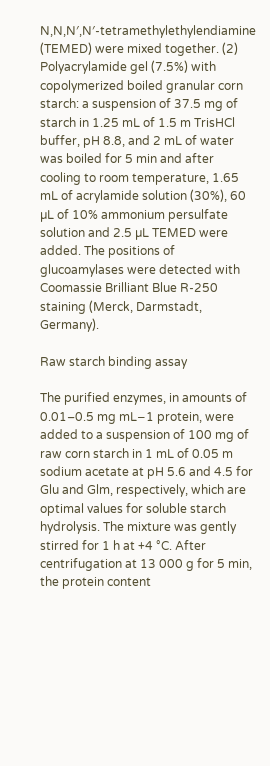N,N,N′,N′-tetramethylethylendiamine (TEMED) were mixed together. (2) Polyacrylamide gel (7.5%) with copolymerized boiled granular corn starch: a suspension of 37.5 mg of starch in 1.25 mL of 1.5 m TrisHCl buffer, pH 8.8, and 2 mL of water was boiled for 5 min and after cooling to room temperature, 1.65 mL of acrylamide solution (30%), 60 µL of 10% ammonium persulfate solution and 2.5 µL TEMED were added. The positions of glucoamylases were detected with Coomassie Brilliant Blue R-250 staining (Merck, Darmstadt, Germany).

Raw starch binding assay

The purified enzymes, in amounts of 0.01–0.5 mg mL−1 protein, were added to a suspension of 100 mg of raw corn starch in 1 mL of 0.05 m sodium acetate at pH 5.6 and 4.5 for Glu and Glm, respectively, which are optimal values for soluble starch hydrolysis. The mixture was gently stirred for 1 h at +4 °C. After centrifugation at 13 000 g for 5 min, the protein content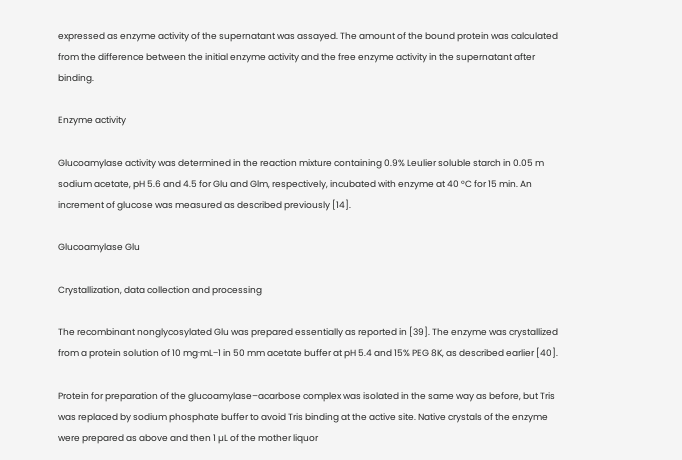expressed as enzyme activity of the supernatant was assayed. The amount of the bound protein was calculated from the difference between the initial enzyme activity and the free enzyme activity in the supernatant after binding.

Enzyme activity

Glucoamylase activity was determined in the reaction mixture containing 0.9% Leulier soluble starch in 0.05 m sodium acetate, pH 5.6 and 4.5 for Glu and Glm, respectively, incubated with enzyme at 40 °C for 15 min. An increment of glucose was measured as described previously [14].

Glucoamylase Glu

Crystallization, data collection and processing

The recombinant nonglycosylated Glu was prepared essentially as reported in [39]. The enzyme was crystallized from a protein solution of 10 mg·mL−1 in 50 mm acetate buffer at pH 5.4 and 15% PEG 8K, as described earlier [40].

Protein for preparation of the glucoamylase–acarbose complex was isolated in the same way as before, but Tris was replaced by sodium phosphate buffer to avoid Tris binding at the active site. Native crystals of the enzyme were prepared as above and then 1 µL of the mother liquor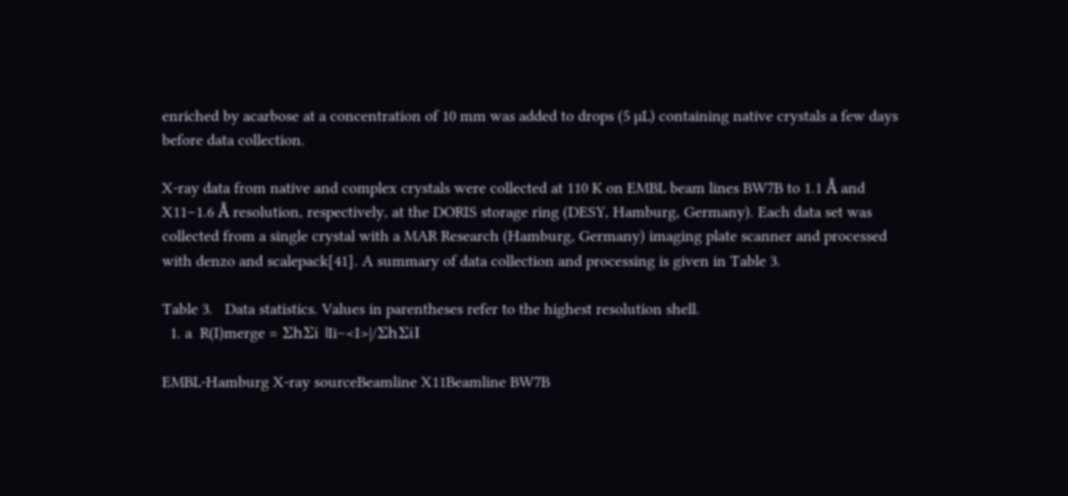enriched by acarbose at a concentration of 10 mm was added to drops (5 µL) containing native crystals a few days before data collection.

X-ray data from native and complex crystals were collected at 110 K on EMBL beam lines BW7B to 1.1 Å and X11–1.6 Å resolution, respectively, at the DORIS storage ring (DESY, Hamburg, Germany). Each data set was collected from a single crystal with a MAR Research (Hamburg, Germany) imaging plate scanner and processed with denzo and scalepack[41]. A summary of data collection and processing is given in Table 3.

Table 3.   Data statistics. Values in parentheses refer to the highest resolution shell.
  1. a  R(I)merge = ΣhΣi |Ii–<I>|/ΣhΣiI

EMBL-Hamburg X-ray sourceBeamline X11Beamline BW7B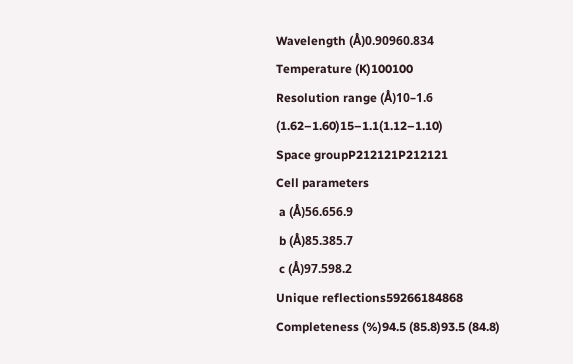Wavelength (Å)0.90960.834
Temperature (K)100100
Resolution range (Å)10–1.6 (1.62–1.60)15–1.1(1.12–1.10)
Space groupP212121P212121
Cell parameters
 a (Å)56.656.9
 b (Å)85.385.7
 c (Å)97.598.2
Unique reflections59266184868
Completeness (%)94.5 (85.8)93.5 (84.8)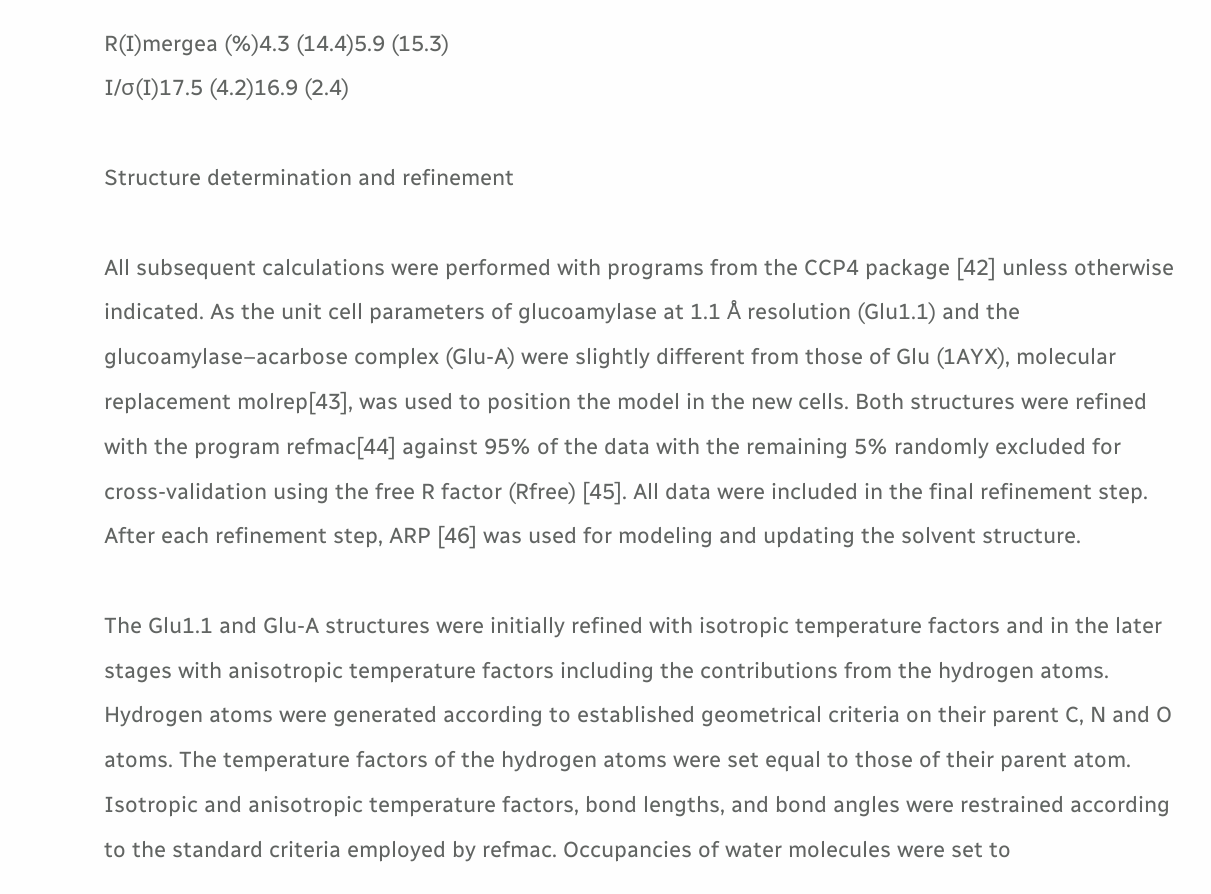R(I)mergea (%)4.3 (14.4)5.9 (15.3)
I/σ(I)17.5 (4.2)16.9 (2.4)

Structure determination and refinement

All subsequent calculations were performed with programs from the CCP4 package [42] unless otherwise indicated. As the unit cell parameters of glucoamylase at 1.1 Å resolution (Glu1.1) and the glucoamylase–acarbose complex (Glu-A) were slightly different from those of Glu (1AYX), molecular replacement molrep[43], was used to position the model in the new cells. Both structures were refined with the program refmac[44] against 95% of the data with the remaining 5% randomly excluded for cross-validation using the free R factor (Rfree) [45]. All data were included in the final refinement step. After each refinement step, ARP [46] was used for modeling and updating the solvent structure.

The Glu1.1 and Glu-A structures were initially refined with isotropic temperature factors and in the later stages with anisotropic temperature factors including the contributions from the hydrogen atoms. Hydrogen atoms were generated according to established geometrical criteria on their parent C, N and O atoms. The temperature factors of the hydrogen atoms were set equal to those of their parent atom. Isotropic and anisotropic temperature factors, bond lengths, and bond angles were restrained according to the standard criteria employed by refmac. Occupancies of water molecules were set to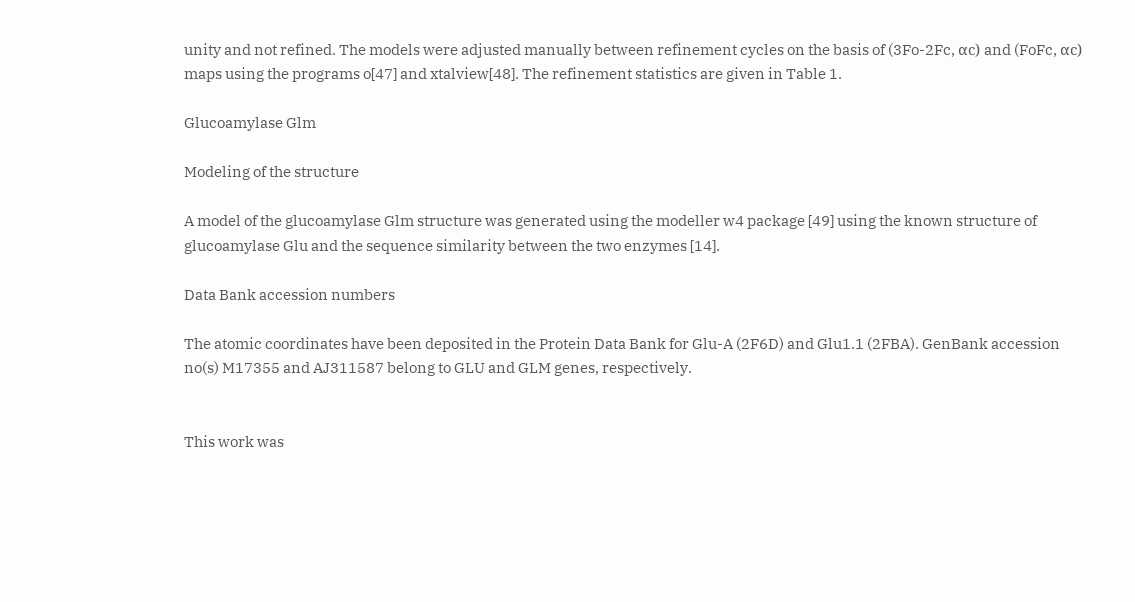unity and not refined. The models were adjusted manually between refinement cycles on the basis of (3Fo-2Fc, αc) and (FoFc, αc) maps using the programs o[47] and xtalview[48]. The refinement statistics are given in Table 1.

Glucoamylase Glm

Modeling of the structure

A model of the glucoamylase Glm structure was generated using the modeller w4 package [49] using the known structure of glucoamylase Glu and the sequence similarity between the two enzymes [14].

Data Bank accession numbers

The atomic coordinates have been deposited in the Protein Data Bank for Glu-A (2F6D) and Glu1.1 (2FBA). GenBank accession no(s) M17355 and AJ311587 belong to GLU and GLM genes, respectively.


This work was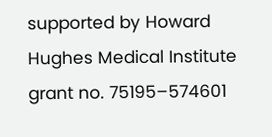supported by Howard Hughes Medical Institute grant no. 75195–574601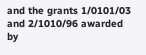and the grants 1/0101/03 and 2/1010/96 awarded by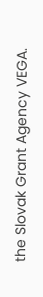the Slovak Grant Agency VEGA.